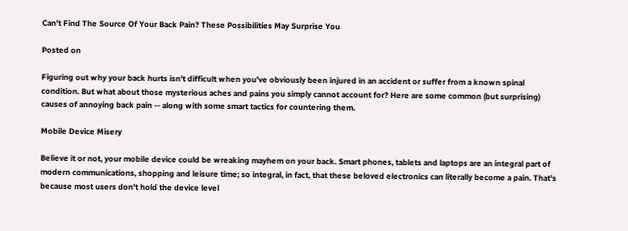Can't Find The Source Of Your Back Pain? These Possibilities May Surprise You

Posted on

Figuring out why your back hurts isn't difficult when you've obviously been injured in an accident or suffer from a known spinal condition. But what about those mysterious aches and pains you simply cannot account for? Here are some common (but surprising) causes of annoying back pain -- along with some smart tactics for countering them.

Mobile Device Misery

Believe it or not, your mobile device could be wreaking mayhem on your back. Smart phones, tablets and laptops are an integral part of modern communications, shopping and leisure time; so integral, in fact, that these beloved electronics can literally become a pain. That's because most users don't hold the device level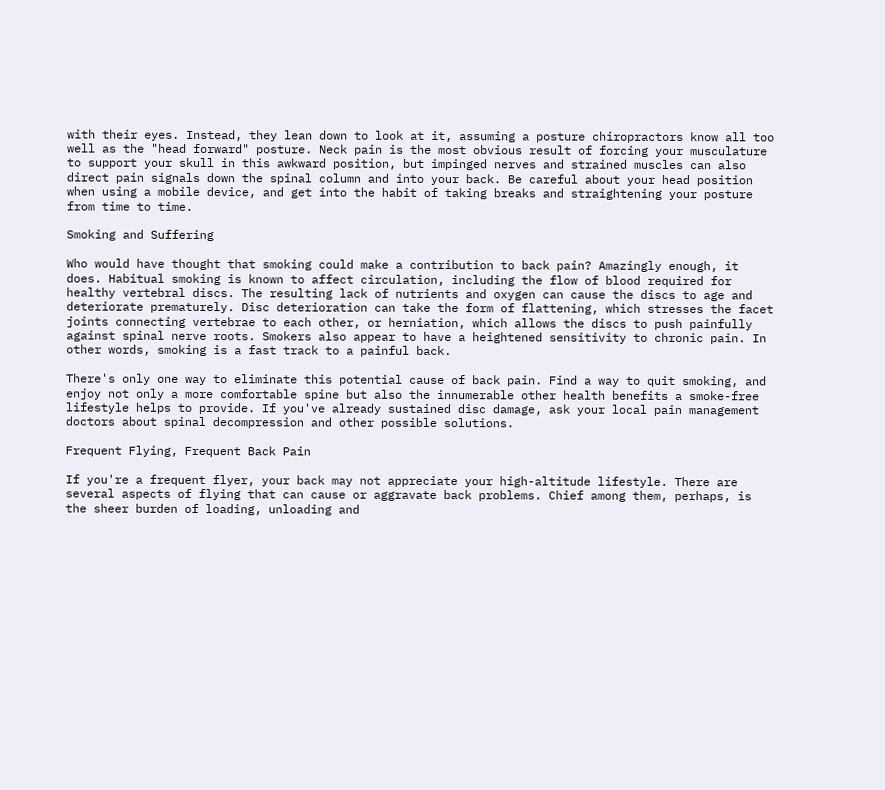with their eyes. Instead, they lean down to look at it, assuming a posture chiropractors know all too well as the "head forward" posture. Neck pain is the most obvious result of forcing your musculature to support your skull in this awkward position, but impinged nerves and strained muscles can also direct pain signals down the spinal column and into your back. Be careful about your head position when using a mobile device, and get into the habit of taking breaks and straightening your posture from time to time.

Smoking and Suffering

Who would have thought that smoking could make a contribution to back pain? Amazingly enough, it does. Habitual smoking is known to affect circulation, including the flow of blood required for healthy vertebral discs. The resulting lack of nutrients and oxygen can cause the discs to age and deteriorate prematurely. Disc deterioration can take the form of flattening, which stresses the facet joints connecting vertebrae to each other, or herniation, which allows the discs to push painfully against spinal nerve roots. Smokers also appear to have a heightened sensitivity to chronic pain. In other words, smoking is a fast track to a painful back.

There's only one way to eliminate this potential cause of back pain. Find a way to quit smoking, and enjoy not only a more comfortable spine but also the innumerable other health benefits a smoke-free lifestyle helps to provide. If you've already sustained disc damage, ask your local pain management doctors about spinal decompression and other possible solutions.

Frequent Flying, Frequent Back Pain

If you're a frequent flyer, your back may not appreciate your high-altitude lifestyle. There are several aspects of flying that can cause or aggravate back problems. Chief among them, perhaps, is the sheer burden of loading, unloading and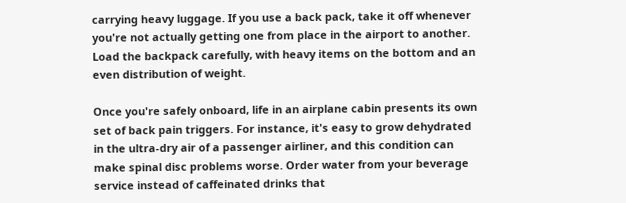carrying heavy luggage. If you use a back pack, take it off whenever you're not actually getting one from place in the airport to another. Load the backpack carefully, with heavy items on the bottom and an even distribution of weight.

Once you're safely onboard, life in an airplane cabin presents its own set of back pain triggers. For instance, it's easy to grow dehydrated in the ultra-dry air of a passenger airliner, and this condition can make spinal disc problems worse. Order water from your beverage service instead of caffeinated drinks that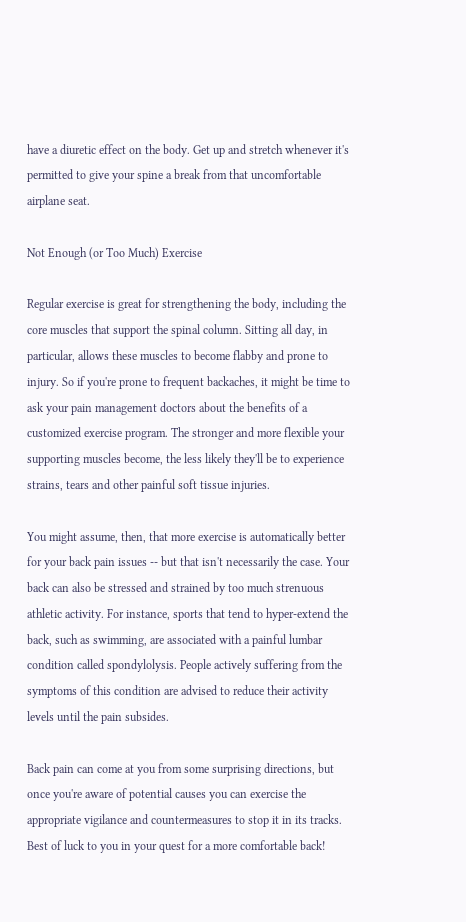have a diuretic effect on the body. Get up and stretch whenever it's permitted to give your spine a break from that uncomfortable airplane seat.

Not Enough (or Too Much) Exercise

Regular exercise is great for strengthening the body, including the core muscles that support the spinal column. Sitting all day, in particular, allows these muscles to become flabby and prone to injury. So if you're prone to frequent backaches, it might be time to ask your pain management doctors about the benefits of a customized exercise program. The stronger and more flexible your supporting muscles become, the less likely they'll be to experience strains, tears and other painful soft tissue injuries.

You might assume, then, that more exercise is automatically better for your back pain issues -- but that isn't necessarily the case. Your back can also be stressed and strained by too much strenuous athletic activity. For instance, sports that tend to hyper-extend the back, such as swimming, are associated with a painful lumbar condition called spondylolysis. People actively suffering from the symptoms of this condition are advised to reduce their activity levels until the pain subsides.

Back pain can come at you from some surprising directions, but once you're aware of potential causes you can exercise the appropriate vigilance and countermeasures to stop it in its tracks. Best of luck to you in your quest for a more comfortable back!